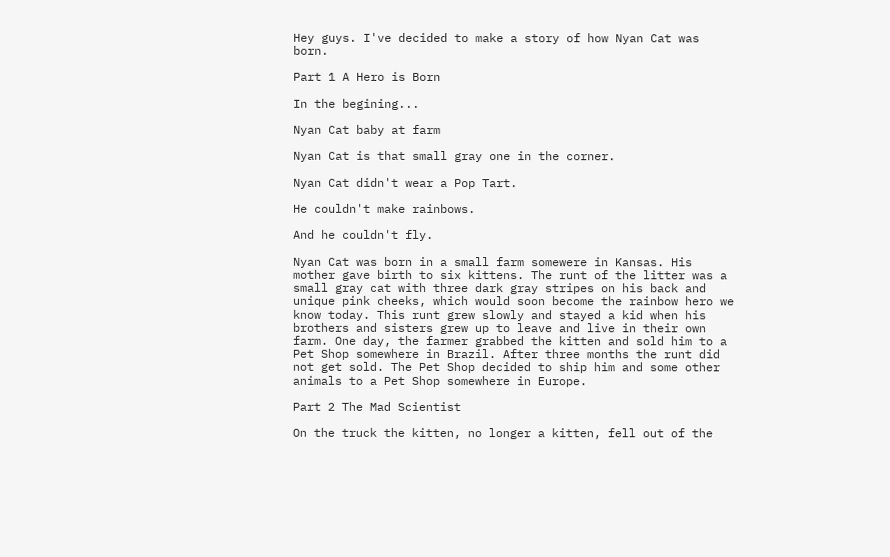Hey guys. I've decided to make a story of how Nyan Cat was born.

Part 1 A Hero is Born

In the begining...

Nyan Cat baby at farm

Nyan Cat is that small gray one in the corner.

Nyan Cat didn't wear a Pop Tart.

He couldn't make rainbows.

And he couldn't fly.

Nyan Cat was born in a small farm somewere in Kansas. His mother gave birth to six kittens. The runt of the litter was a small gray cat with three dark gray stripes on his back and unique pink cheeks, which would soon become the rainbow hero we know today. This runt grew slowly and stayed a kid when his brothers and sisters grew up to leave and live in their own farm. One day, the farmer grabbed the kitten and sold him to a Pet Shop somewhere in Brazil. After three months the runt did not get sold. The Pet Shop decided to ship him and some other animals to a Pet Shop somewhere in Europe.

Part 2 The Mad Scientist

On the truck the kitten, no longer a kitten, fell out of the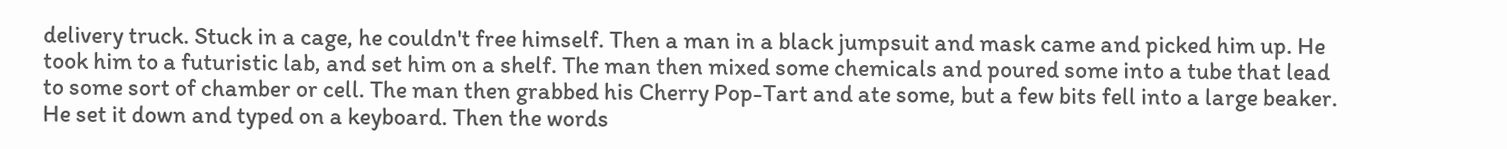delivery truck. Stuck in a cage, he couldn't free himself. Then a man in a black jumpsuit and mask came and picked him up. He took him to a futuristic lab, and set him on a shelf. The man then mixed some chemicals and poured some into a tube that lead to some sort of chamber or cell. The man then grabbed his Cherry Pop-Tart and ate some, but a few bits fell into a large beaker. He set it down and typed on a keyboard. Then the words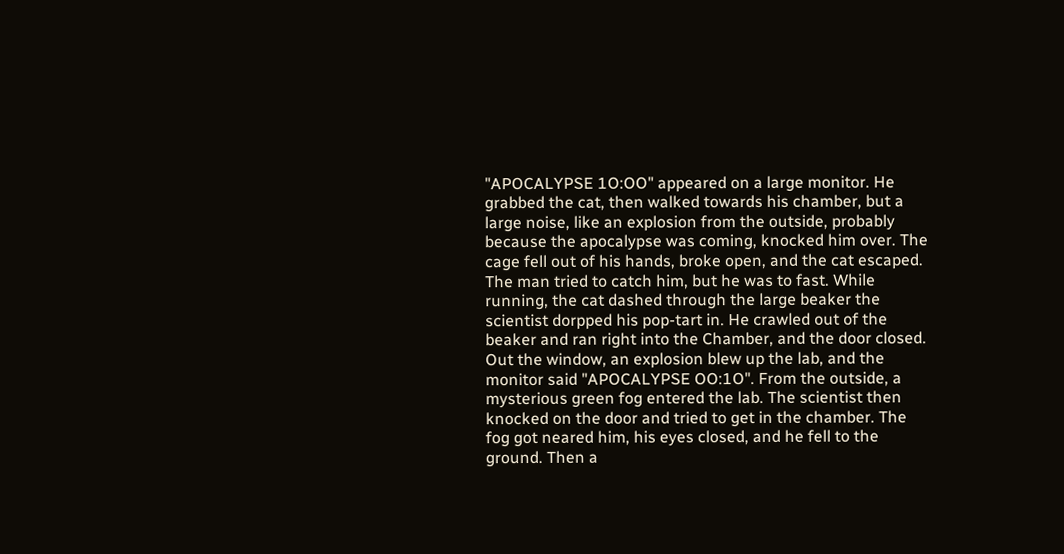"APOCALYPSE 1O:OO" appeared on a large monitor. He grabbed the cat, then walked towards his chamber, but a large noise, like an explosion from the outside, probably because the apocalypse was coming, knocked him over. The cage fell out of his hands, broke open, and the cat escaped. The man tried to catch him, but he was to fast. While running, the cat dashed through the large beaker the scientist dorpped his pop-tart in. He crawled out of the beaker and ran right into the Chamber, and the door closed. Out the window, an explosion blew up the lab, and the monitor said "APOCALYPSE OO:1O". From the outside, a mysterious green fog entered the lab. The scientist then knocked on the door and tried to get in the chamber. The fog got neared him, his eyes closed, and he fell to the ground. Then a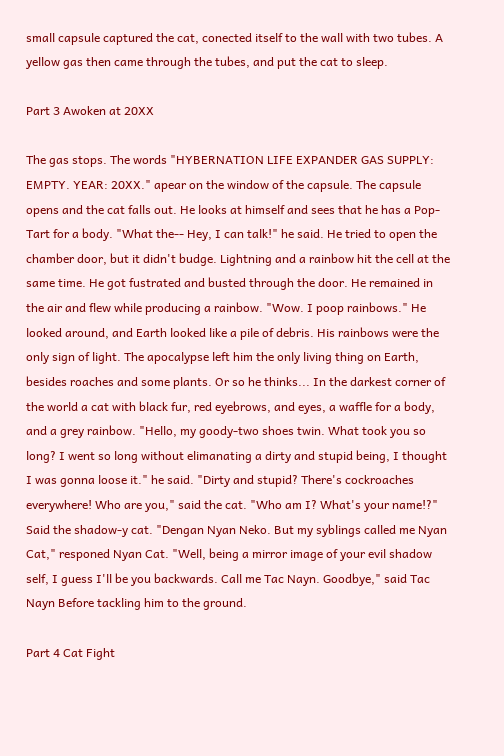small capsule captured the cat, conected itself to the wall with two tubes. A yellow gas then came through the tubes, and put the cat to sleep.

Part 3 Awoken at 20XX

The gas stops. The words "HYBERNATION LIFE EXPANDER GAS SUPPLY: EMPTY. YEAR: 20XX." apear on the window of the capsule. The capsule opens and the cat falls out. He looks at himself and sees that he has a Pop-Tart for a body. "What the-- Hey, I can talk!" he said. He tried to open the chamber door, but it didn't budge. Lightning and a rainbow hit the cell at the same time. He got fustrated and busted through the door. He remained in the air and flew while producing a rainbow. "Wow. I poop rainbows." He looked around, and Earth looked like a pile of debris. His rainbows were the only sign of light. The apocalypse left him the only living thing on Earth, besides roaches and some plants. Or so he thinks... In the darkest corner of the world a cat with black fur, red eyebrows, and eyes, a waffle for a body, and a grey rainbow. "Hello, my goody-two shoes twin. What took you so long? I went so long without elimanating a dirty and stupid being, I thought I was gonna loose it." he said. "Dirty and stupid? There's cockroaches everywhere! Who are you," said the cat. "Who am I? What's your name!?" Said the shadow-y cat. "Dengan Nyan Neko. But my syblings called me Nyan Cat," responed Nyan Cat. "Well, being a mirror image of your evil shadow self, I guess I'll be you backwards. Call me Tac Nayn. Goodbye," said Tac Nayn Before tackling him to the ground.

Part 4 Cat Fight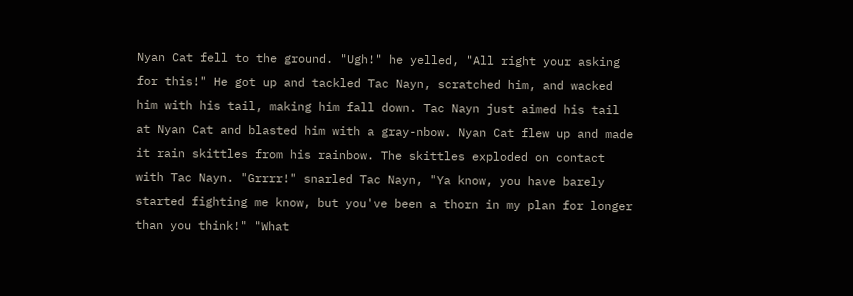Nyan Cat fell to the ground. "Ugh!" he yelled, "All right your asking for this!" He got up and tackled Tac Nayn, scratched him, and wacked him with his tail, making him fall down. Tac Nayn just aimed his tail at Nyan Cat and blasted him with a gray-nbow. Nyan Cat flew up and made it rain skittles from his rainbow. The skittles exploded on contact with Tac Nayn. "Grrrr!" snarled Tac Nayn, "Ya know, you have barely started fighting me know, but you've been a thorn in my plan for longer than you think!" "What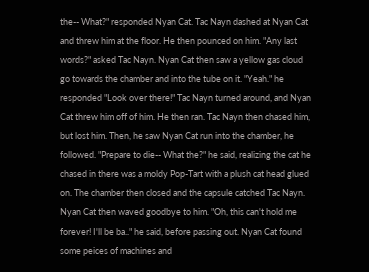the-- What?" responded Nyan Cat. Tac Nayn dashed at Nyan Cat and threw him at the floor. He then pounced on him. "Any last words?" asked Tac Nayn. Nyan Cat then saw a yellow gas cloud go towards the chamber and into the tube on it. "Yeah." he responded "Look over there!" Tac Nayn turned around, and Nyan Cat threw him off of him. He then ran. Tac Nayn then chased him, but lost him. Then, he saw Nyan Cat run into the chamber, he followed. "Prepare to die-- What the?" he said, realizing the cat he chased in there was a moldy Pop-Tart with a plush cat head glued on. The chamber then closed and the capsule catched Tac Nayn. Nyan Cat then waved goodbye to him. "Oh, this can't hold me forever! I'll be ba.." he said, before passing out. Nyan Cat found some peices of machines and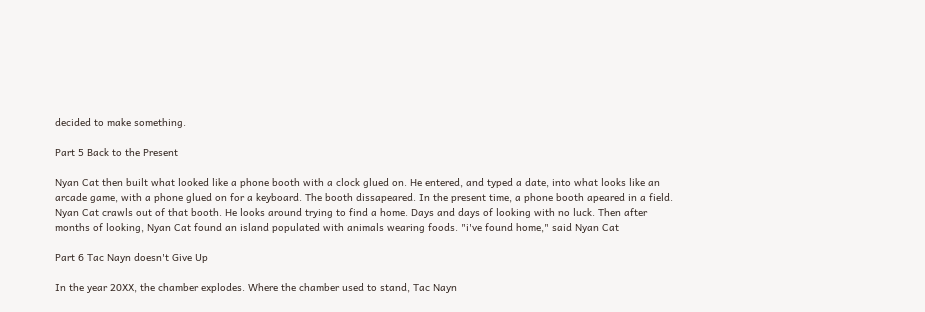decided to make something.

Part 5 Back to the Present

Nyan Cat then built what looked like a phone booth with a clock glued on. He entered, and typed a date, into what looks like an arcade game, with a phone glued on for a keyboard. The booth dissapeared. In the present time, a phone booth apeared in a field. Nyan Cat crawls out of that booth. He looks around trying to find a home. Days and days of looking with no luck. Then after months of looking, Nyan Cat found an island populated with animals wearing foods. "i've found home," said Nyan Cat

Part 6 Tac Nayn doesn't Give Up

In the year 20XX, the chamber explodes. Where the chamber used to stand, Tac Nayn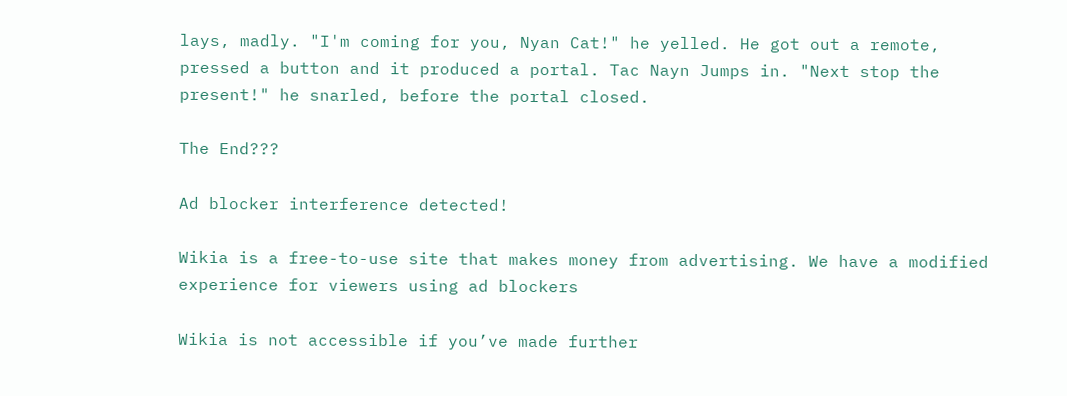lays, madly. "I'm coming for you, Nyan Cat!" he yelled. He got out a remote, pressed a button and it produced a portal. Tac Nayn Jumps in. "Next stop the present!" he snarled, before the portal closed.

The End???

Ad blocker interference detected!

Wikia is a free-to-use site that makes money from advertising. We have a modified experience for viewers using ad blockers

Wikia is not accessible if you’ve made further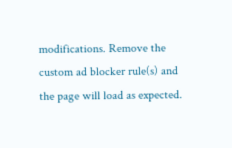modifications. Remove the custom ad blocker rule(s) and the page will load as expected.